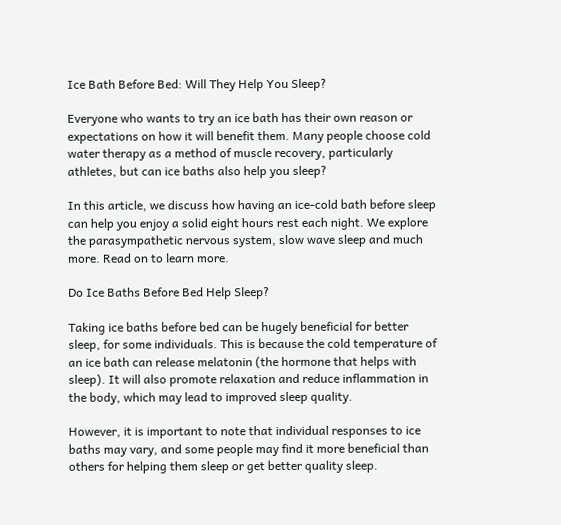Ice Bath Before Bed: Will They Help You Sleep?

Everyone who wants to try an ice bath has their own reason or expectations on how it will benefit them. Many people choose cold water therapy as a method of muscle recovery, particularly athletes, but can ice baths also help you sleep?

In this article, we discuss how having an ice-cold bath before sleep can help you enjoy a solid eight hours rest each night. We explore the parasympathetic nervous system, slow wave sleep and much more. Read on to learn more.

Do Ice Baths Before Bed Help Sleep?

Taking ice baths before bed can be hugely beneficial for better sleep, for some individuals. This is because the cold temperature of an ice bath can release melatonin (the hormone that helps with sleep). It will also promote relaxation and reduce inflammation in the body, which may lead to improved sleep quality.

However, it is important to note that individual responses to ice baths may vary, and some people may find it more beneficial than others for helping them sleep or get better quality sleep.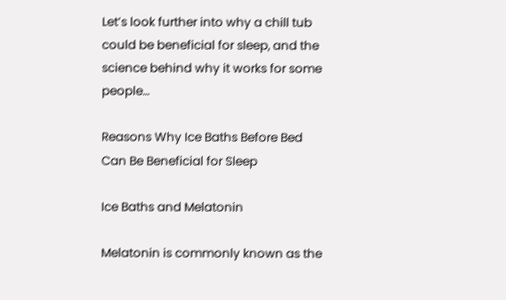Let’s look further into why a chill tub could be beneficial for sleep, and the science behind why it works for some people…

Reasons Why Ice Baths Before Bed Can Be Beneficial for Sleep

Ice Baths and Melatonin

Melatonin is commonly known as the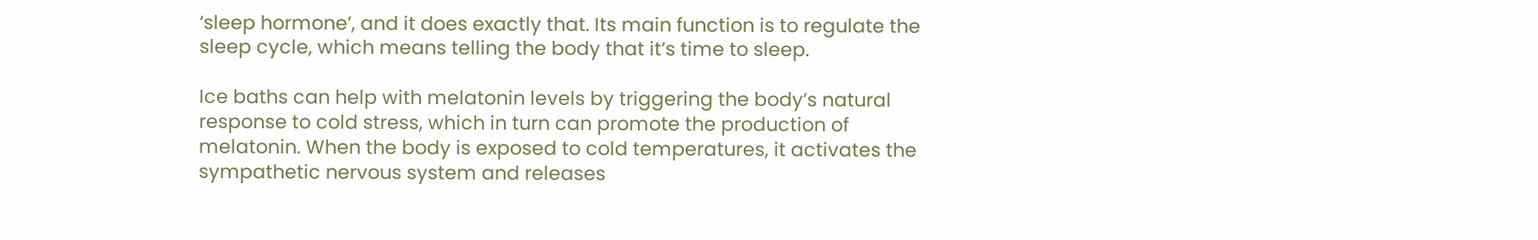‘sleep hormone’, and it does exactly that. Its main function is to regulate the sleep cycle, which means telling the body that it’s time to sleep.

Ice baths can help with melatonin levels by triggering the body’s natural response to cold stress, which in turn can promote the production of melatonin. When the body is exposed to cold temperatures, it activates the sympathetic nervous system and releases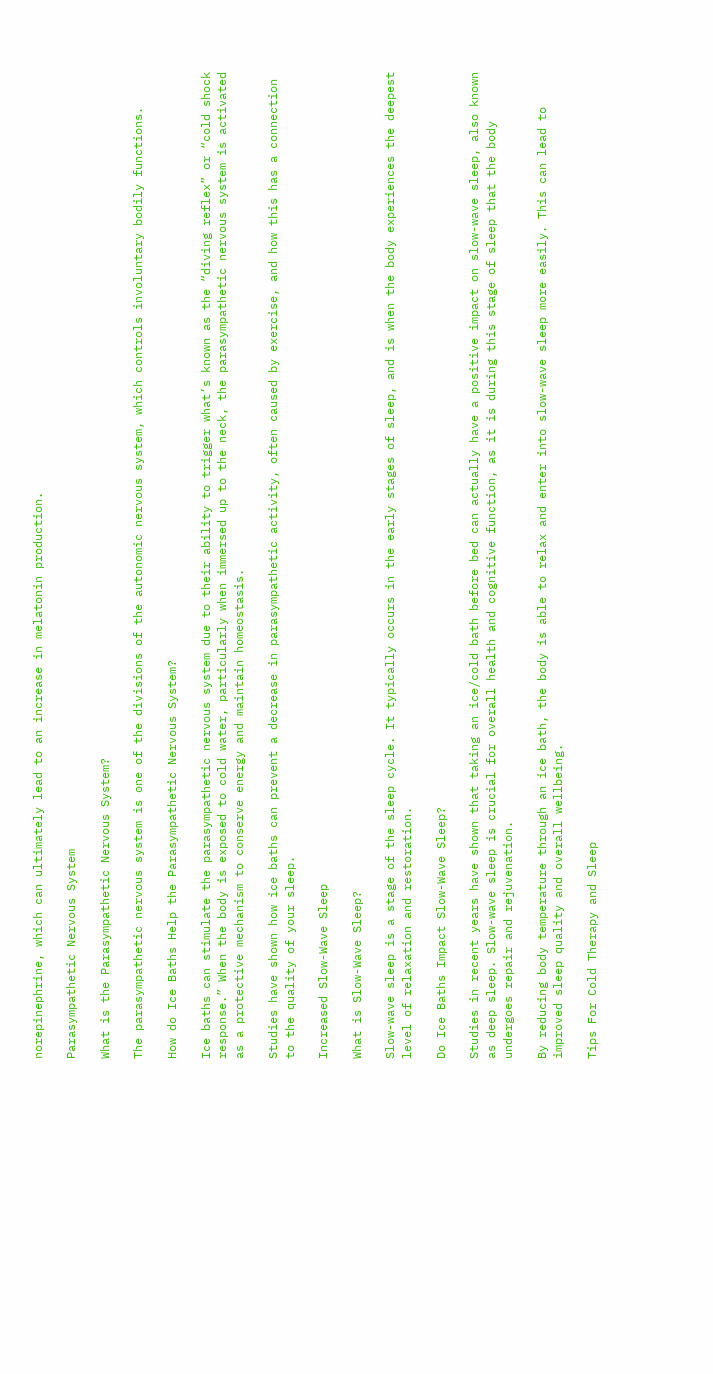norepinephrine, which can ultimately lead to an increase in melatonin production.

Parasympathetic Nervous System

What is the Parasympathetic Nervous System?

The parasympathetic nervous system is one of the divisions of the autonomic nervous system, which controls involuntary bodily functions.

How do Ice Baths Help the Parasympathetic Nervous System?

Ice baths can stimulate the parasympathetic nervous system due to their ability to trigger what’s known as the “diving reflex” or “cold shock response.” When the body is exposed to cold water, particularly when immersed up to the neck, the parasympathetic nervous system is activated as a protective mechanism to conserve energy and maintain homeostasis.

Studies have shown how ice baths can prevent a decrease in parasympathetic activity, often caused by exercise, and how this has a connection to the quality of your sleep.

Increased Slow-Wave Sleep

What is Slow-Wave Sleep?

Slow-wave sleep is a stage of the sleep cycle. It typically occurs in the early stages of sleep, and is when the body experiences the deepest level of relaxation and restoration.

Do Ice Baths Impact Slow-Wave Sleep?

Studies in recent years have shown that taking an ice/cold bath before bed can actually have a positive impact on slow-wave sleep, also known as deep sleep. Slow-wave sleep is crucial for overall health and cognitive function, as it is during this stage of sleep that the body undergoes repair and rejuvenation.

By reducing body temperature through an ice bath, the body is able to relax and enter into slow-wave sleep more easily. This can lead to improved sleep quality and overall wellbeing.

Tips For Cold Therapy and Sleep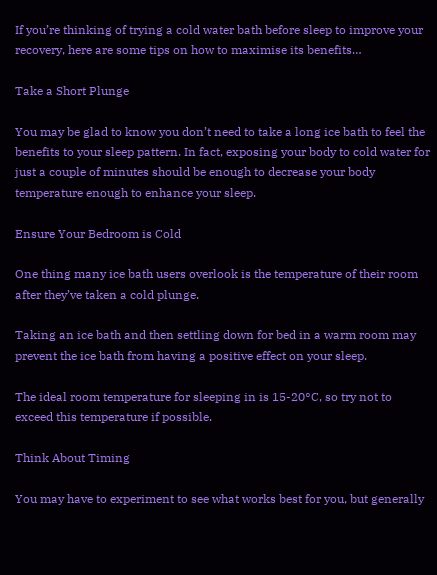If you’re thinking of trying a cold water bath before sleep to improve your recovery, here are some tips on how to maximise its benefits…

Take a Short Plunge

You may be glad to know you don’t need to take a long ice bath to feel the benefits to your sleep pattern. In fact, exposing your body to cold water for just a couple of minutes should be enough to decrease your body temperature enough to enhance your sleep.

Ensure Your Bedroom is Cold

One thing many ice bath users overlook is the temperature of their room after they’ve taken a cold plunge.

Taking an ice bath and then settling down for bed in a warm room may prevent the ice bath from having a positive effect on your sleep.

The ideal room temperature for sleeping in is 15-20°C, so try not to exceed this temperature if possible.

Think About Timing

You may have to experiment to see what works best for you, but generally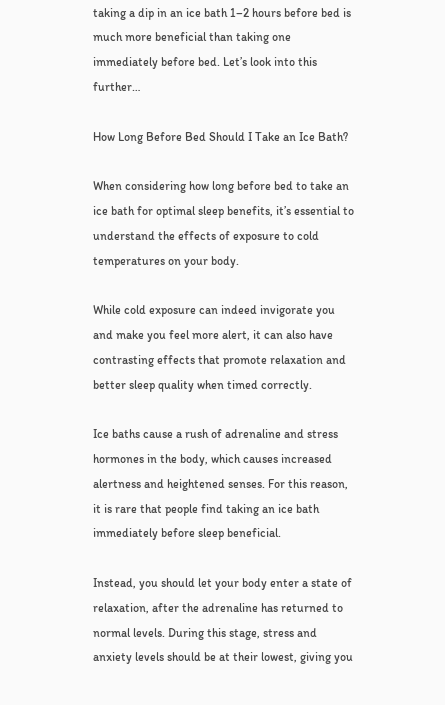taking a dip in an ice bath 1–2 hours before bed is much more beneficial than taking one immediately before bed. Let’s look into this further…

How Long Before Bed Should I Take an Ice Bath?

When considering how long before bed to take an ice bath for optimal sleep benefits, it’s essential to understand the effects of exposure to cold temperatures on your body.

While cold exposure can indeed invigorate you and make you feel more alert, it can also have contrasting effects that promote relaxation and better sleep quality when timed correctly.

Ice baths cause a rush of adrenaline and stress hormones in the body, which causes increased alertness and heightened senses. For this reason, it is rare that people find taking an ice bath immediately before sleep beneficial.

Instead, you should let your body enter a state of relaxation, after the adrenaline has returned to normal levels. During this stage, stress and anxiety levels should be at their lowest, giving you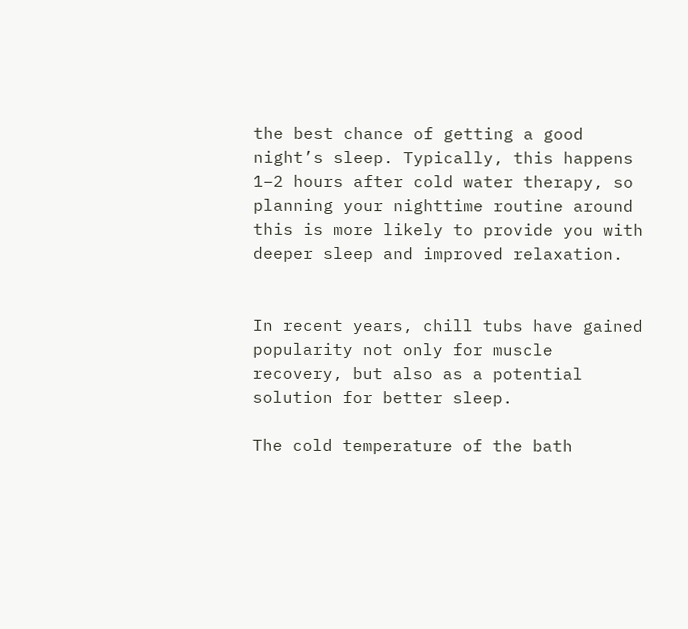the best chance of getting a good night’s sleep. Typically, this happens 1–2 hours after cold water therapy, so planning your nighttime routine around this is more likely to provide you with deeper sleep and improved relaxation.


In recent years, chill tubs have gained popularity not only for muscle recovery, but also as a potential solution for better sleep.

The cold temperature of the bath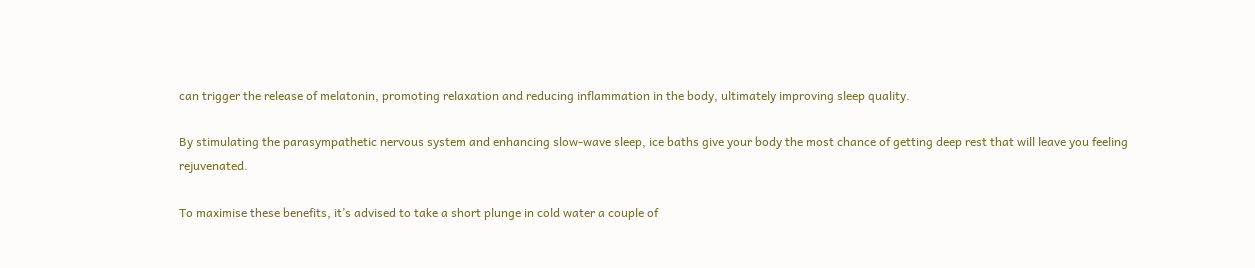can trigger the release of melatonin, promoting relaxation and reducing inflammation in the body, ultimately improving sleep quality.

By stimulating the parasympathetic nervous system and enhancing slow-wave sleep, ice baths give your body the most chance of getting deep rest that will leave you feeling rejuvenated.

To maximise these benefits, it’s advised to take a short plunge in cold water a couple of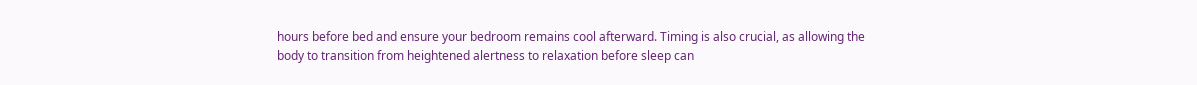hours before bed and ensure your bedroom remains cool afterward. Timing is also crucial, as allowing the body to transition from heightened alertness to relaxation before sleep can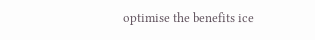optimise the benefits ice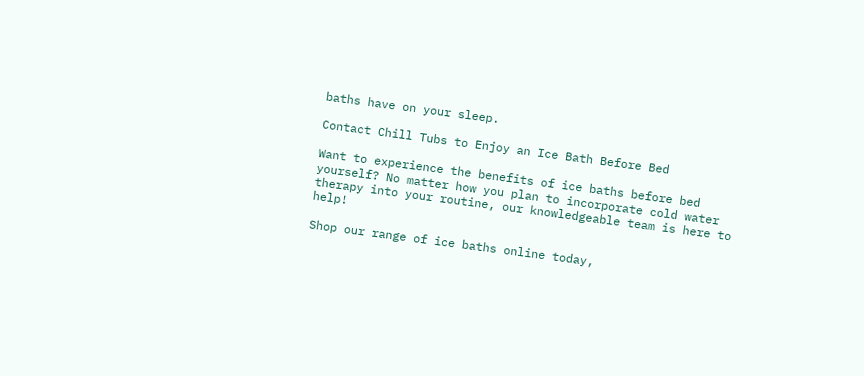baths have on your sleep.

Contact Chill Tubs to Enjoy an Ice Bath Before Bed

Want to experience the benefits of ice baths before bed yourself? No matter how you plan to incorporate cold water therapy into your routine, our knowledgeable team is here to help!

Shop our range of ice baths online today,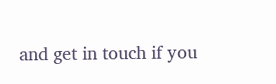and get in touch if you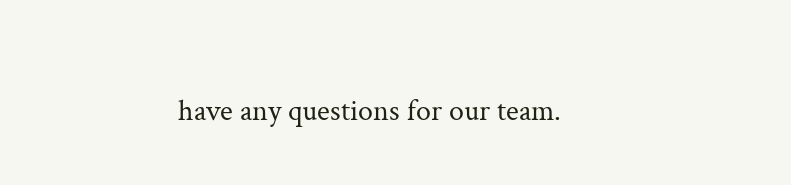have any questions for our team.